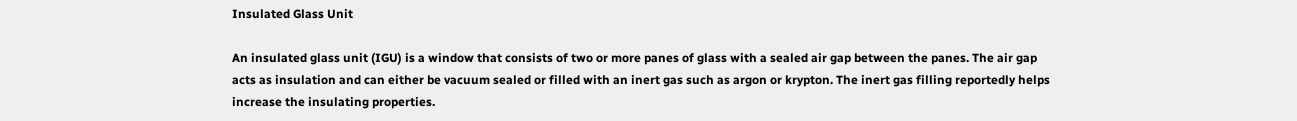Insulated Glass Unit

An insulated glass unit (IGU) is a window that consists of two or more panes of glass with a sealed air gap between the panes. The air gap acts as insulation and can either be vacuum sealed or filled with an inert gas such as argon or krypton. The inert gas filling reportedly helps increase the insulating properties.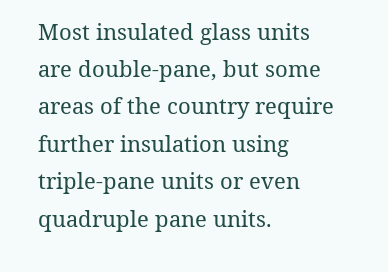Most insulated glass units are double-pane, but some areas of the country require further insulation using triple-pane units or even quadruple pane units.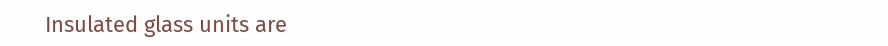Insulated glass units are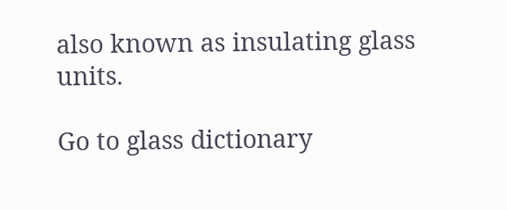also known as insulating glass units.

Go to glass dictionary